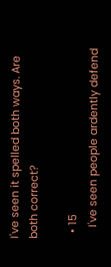I've seen it spelled both ways. Are both correct?

  • 15
    I've seen people ardently defend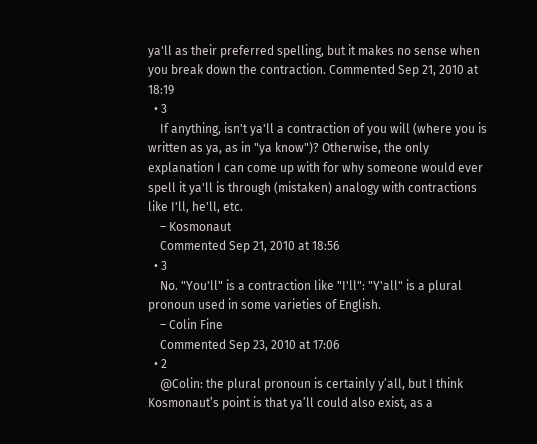ya'll as their preferred spelling, but it makes no sense when you break down the contraction. Commented Sep 21, 2010 at 18:19
  • 3
    If anything, isn't ya'll a contraction of you will (where you is written as ya, as in "ya know")? Otherwise, the only explanation I can come up with for why someone would ever spell it ya'll is through (mistaken) analogy with contractions like I'll, he'll, etc.
    – Kosmonaut
    Commented Sep 21, 2010 at 18:56
  • 3
    No. "You'll" is a contraction like "I'll": "Y'all" is a plural pronoun used in some varieties of English.
    – Colin Fine
    Commented Sep 23, 2010 at 17:06
  • 2
    @Colin: the plural pronoun is certainly y’all, but I think Kosmonaut’s point is that ya’ll could also exist, as a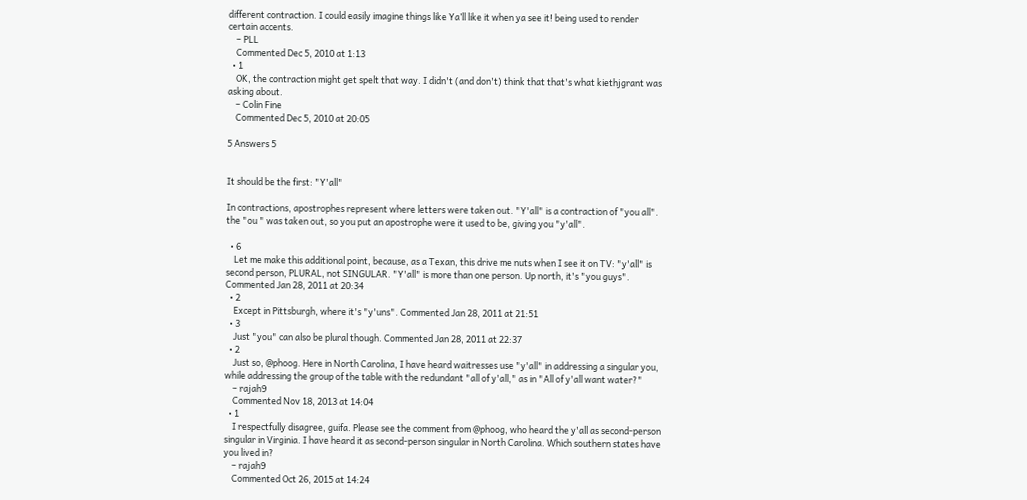different contraction. I could easily imagine things like Ya’ll like it when ya see it! being used to render certain accents.
    – PLL
    Commented Dec 5, 2010 at 1:13
  • 1
    OK, the contraction might get spelt that way. I didn't (and don't) think that that's what kiethjgrant was asking about.
    – Colin Fine
    Commented Dec 5, 2010 at 20:05

5 Answers 5


It should be the first: "Y'all"

In contractions, apostrophes represent where letters were taken out. "Y'all" is a contraction of "you all". the "ou " was taken out, so you put an apostrophe were it used to be, giving you "y'all".

  • 6
    Let me make this additional point, because, as a Texan, this drive me nuts when I see it on TV: "y'all" is second person, PLURAL, not SINGULAR. "Y'all" is more than one person. Up north, it's "you guys". Commented Jan 28, 2011 at 20:34
  • 2
    Except in Pittsburgh, where it's "y'uns". Commented Jan 28, 2011 at 21:51
  • 3
    Just "you" can also be plural though. Commented Jan 28, 2011 at 22:37
  • 2
    Just so, @phoog. Here in North Carolina, I have heard waitresses use "y'all" in addressing a singular you, while addressing the group of the table with the redundant "all of y'all," as in "All of y'all want water?"
    – rajah9
    Commented Nov 18, 2013 at 14:04
  • 1
    I respectfully disagree, guifa. Please see the comment from @phoog, who heard the y'all as second-person singular in Virginia. I have heard it as second-person singular in North Carolina. Which southern states have you lived in?
    – rajah9
    Commented Oct 26, 2015 at 14:24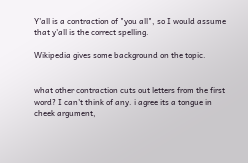Y'all is a contraction of "you all", so I would assume that y'all is the correct spelling.

Wikipedia gives some background on the topic.


what other contraction cuts out letters from the first word? I can't think of any. i agree its a tongue in cheek argument,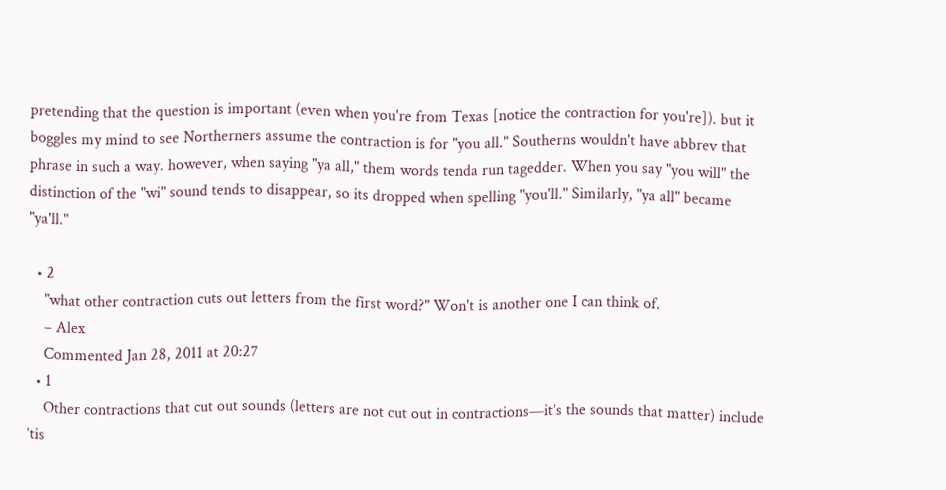pretending that the question is important (even when you're from Texas [notice the contraction for you're]). but it boggles my mind to see Northerners assume the contraction is for "you all." Southerns wouldn't have abbrev that phrase in such a way. however, when saying "ya all," them words tenda run tagedder. When you say "you will" the distinction of the "wi" sound tends to disappear, so its dropped when spelling "you'll." Similarly, "ya all" became "ya'll."

  • 2
    "what other contraction cuts out letters from the first word?" Won't is another one I can think of.
    – Alex
    Commented Jan 28, 2011 at 20:27
  • 1
    Other contractions that cut out sounds (letters are not cut out in contractions—it’s the sounds that matter) include ’tis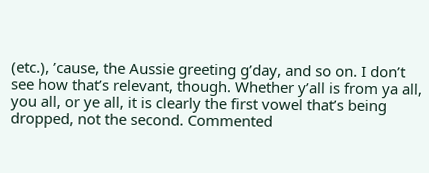(etc.), ’cause, the Aussie greeting g’day, and so on. I don’t see how that’s relevant, though. Whether y’all is from ya all, you all, or ye all, it is clearly the first vowel that’s being dropped, not the second. Commented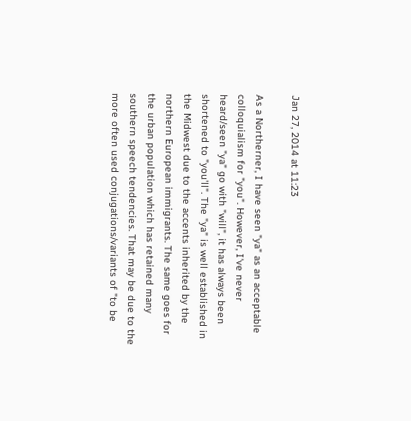Jan 27, 2014 at 11:23

As a Northerner, I have seen "ya" as an acceptable colloquialism for "you". However, I've never heard/seen "ya" go with "will", it has always been shortened to "you'll". The "ya" is well established in the Midwest due to the accents inherited by the northern European immigrants. The same goes for the urban population which has retained many southern speech tendencies. That may be due to the more often used conjugations/variants of "to be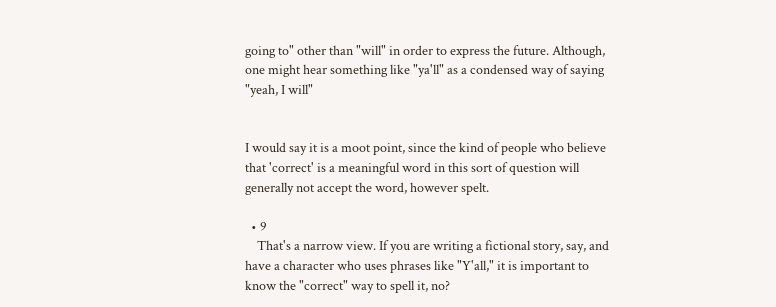going to" other than "will" in order to express the future. Although, one might hear something like "ya'll" as a condensed way of saying "yeah, I will"


I would say it is a moot point, since the kind of people who believe that 'correct' is a meaningful word in this sort of question will generally not accept the word, however spelt.

  • 9
    That's a narrow view. If you are writing a fictional story, say, and have a character who uses phrases like "Y'all," it is important to know the "correct" way to spell it, no?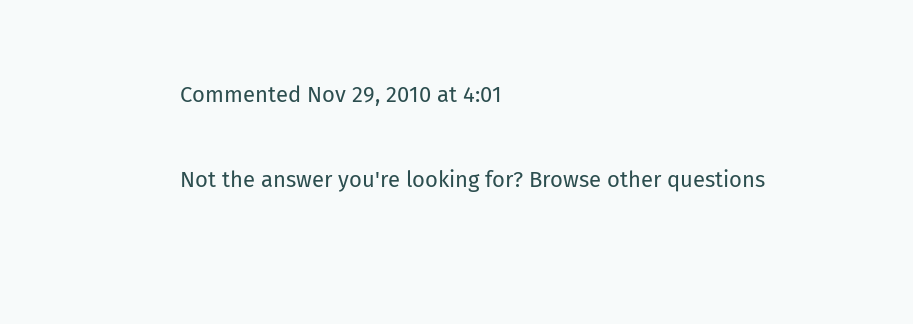Commented Nov 29, 2010 at 4:01

Not the answer you're looking for? Browse other questions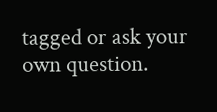tagged or ask your own question.